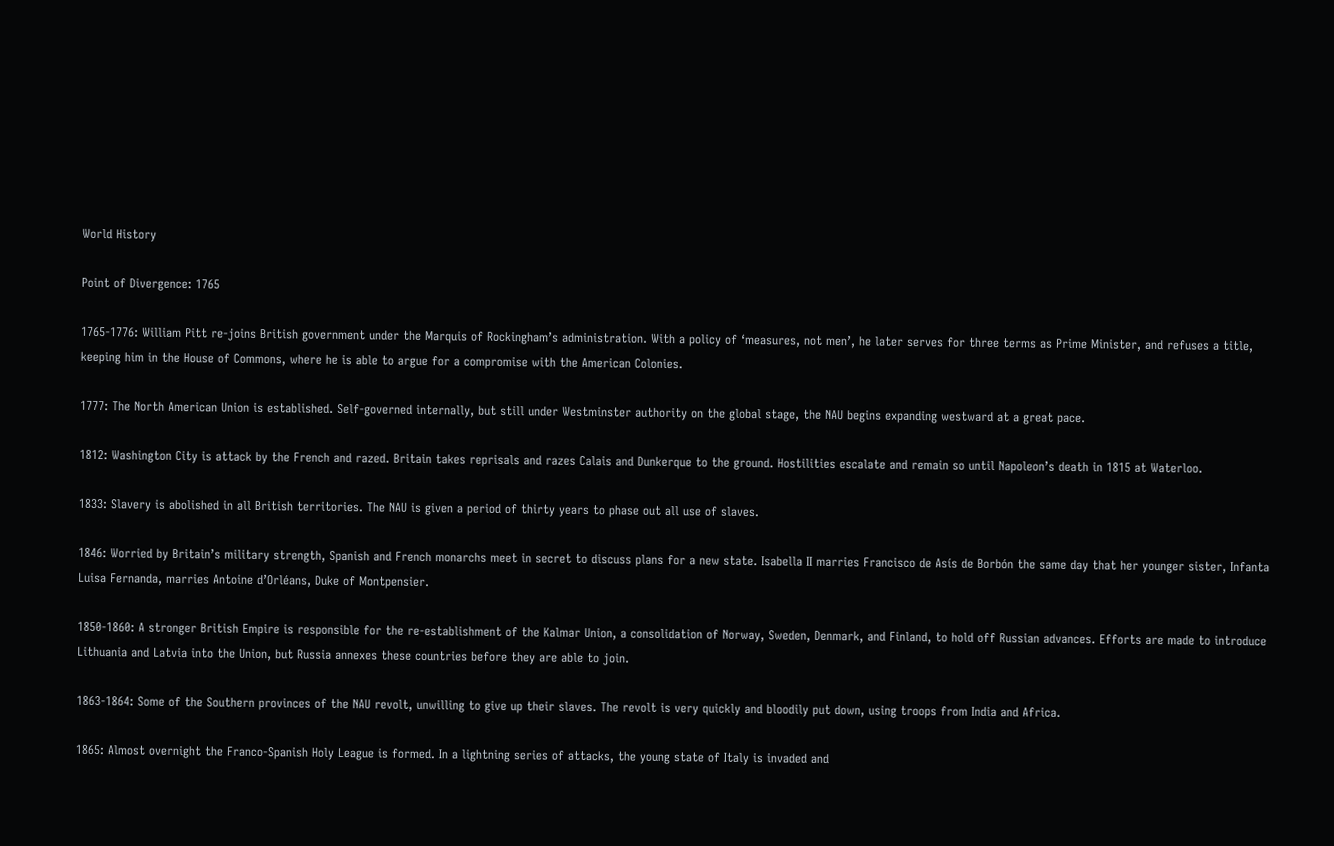World History

Point of Divergence: 1765

1765-1776: William Pitt re-joins British government under the Marquis of Rockingham’s administration. With a policy of ‘measures, not men’, he later serves for three terms as Prime Minister, and refuses a title, keeping him in the House of Commons, where he is able to argue for a compromise with the American Colonies.

1777: The North American Union is established. Self-governed internally, but still under Westminster authority on the global stage, the NAU begins expanding westward at a great pace.

1812: Washington City is attack by the French and razed. Britain takes reprisals and razes Calais and Dunkerque to the ground. Hostilities escalate and remain so until Napoleon’s death in 1815 at Waterloo.

1833: Slavery is abolished in all British territories. The NAU is given a period of thirty years to phase out all use of slaves.

1846: Worried by Britain’s military strength, Spanish and French monarchs meet in secret to discuss plans for a new state. Isabella II marries Francisco de Asís de Borbón the same day that her younger sister, Infanta Luisa Fernanda, marries Antoine d’Orléans, Duke of Montpensier.

1850-1860: A stronger British Empire is responsible for the re-establishment of the Kalmar Union, a consolidation of Norway, Sweden, Denmark, and Finland, to hold off Russian advances. Efforts are made to introduce Lithuania and Latvia into the Union, but Russia annexes these countries before they are able to join.

1863-1864: Some of the Southern provinces of the NAU revolt, unwilling to give up their slaves. The revolt is very quickly and bloodily put down, using troops from India and Africa.

1865: Almost overnight the Franco-Spanish Holy League is formed. In a lightning series of attacks, the young state of Italy is invaded and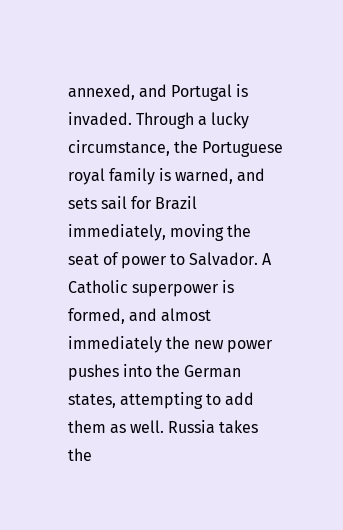annexed, and Portugal is invaded. Through a lucky circumstance, the Portuguese royal family is warned, and sets sail for Brazil immediately, moving the seat of power to Salvador. A Catholic superpower is formed, and almost immediately the new power pushes into the German states, attempting to add them as well. Russia takes the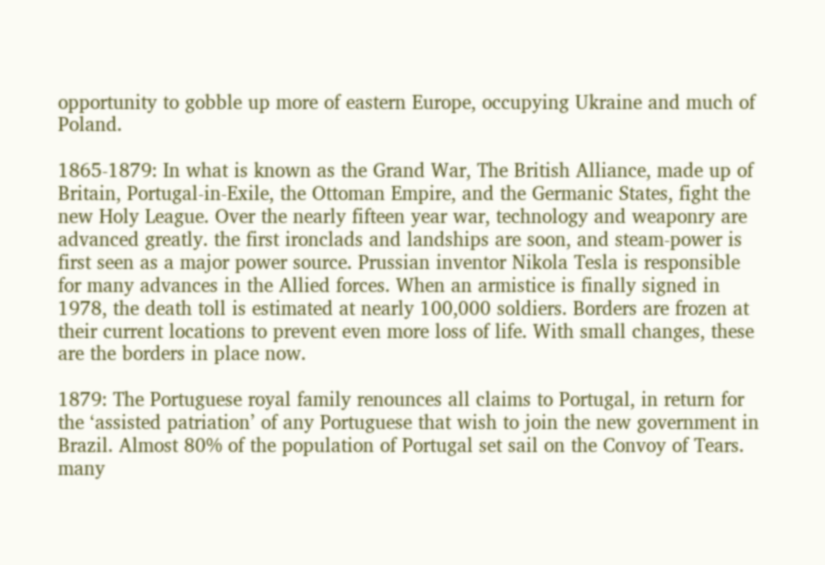opportunity to gobble up more of eastern Europe, occupying Ukraine and much of Poland.

1865-1879: In what is known as the Grand War, The British Alliance, made up of Britain, Portugal-in-Exile, the Ottoman Empire, and the Germanic States, fight the new Holy League. Over the nearly fifteen year war, technology and weaponry are advanced greatly. the first ironclads and landships are soon, and steam-power is first seen as a major power source. Prussian inventor Nikola Tesla is responsible for many advances in the Allied forces. When an armistice is finally signed in 1978, the death toll is estimated at nearly 100,000 soldiers. Borders are frozen at their current locations to prevent even more loss of life. With small changes, these are the borders in place now.

1879: The Portuguese royal family renounces all claims to Portugal, in return for the ‘assisted patriation’ of any Portuguese that wish to join the new government in Brazil. Almost 80% of the population of Portugal set sail on the Convoy of Tears. many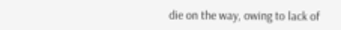die on the way, owing to lack of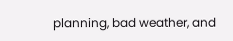planning, bad weather, and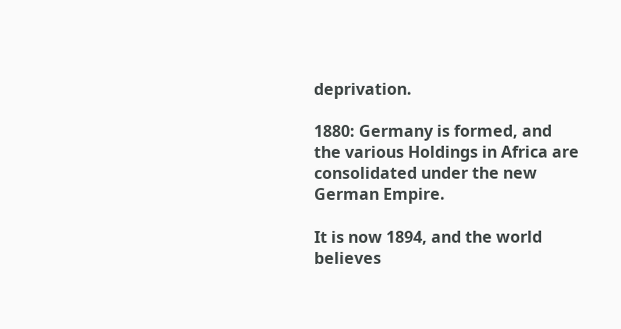deprivation.

1880: Germany is formed, and the various Holdings in Africa are consolidated under the new German Empire.

It is now 1894, and the world believes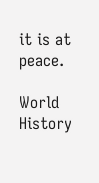it is at peace.

World History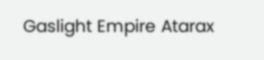Gaslight Empire Atarax